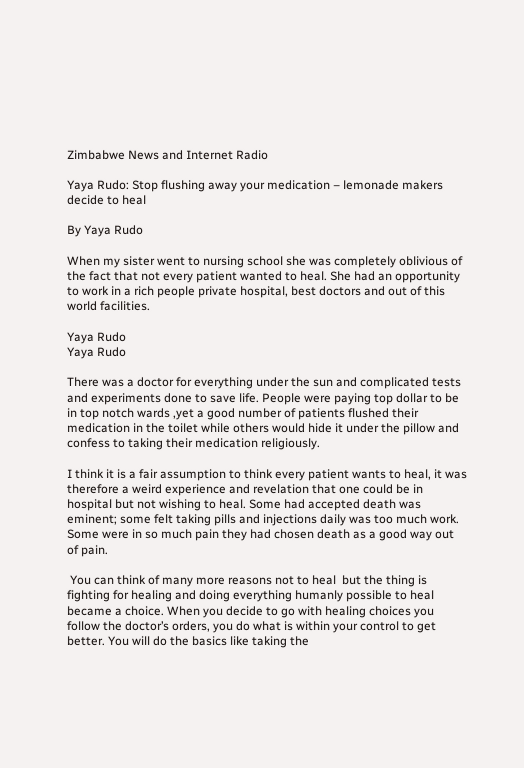Zimbabwe News and Internet Radio

Yaya Rudo: Stop flushing away your medication – lemonade makers decide to heal

By Yaya Rudo

When my sister went to nursing school she was completely oblivious of the fact that not every patient wanted to heal. She had an opportunity to work in a rich people private hospital, best doctors and out of this world facilities.

Yaya Rudo
Yaya Rudo

There was a doctor for everything under the sun and complicated tests and experiments done to save life. People were paying top dollar to be in top notch wards ,yet a good number of patients flushed their medication in the toilet while others would hide it under the pillow and confess to taking their medication religiously.

I think it is a fair assumption to think every patient wants to heal, it was therefore a weird experience and revelation that one could be in hospital but not wishing to heal. Some had accepted death was eminent; some felt taking pills and injections daily was too much work. Some were in so much pain they had chosen death as a good way out of pain.

 You can think of many more reasons not to heal  but the thing is fighting for healing and doing everything humanly possible to heal became a choice. When you decide to go with healing choices you follow the doctor’s orders, you do what is within your control to get better. You will do the basics like taking the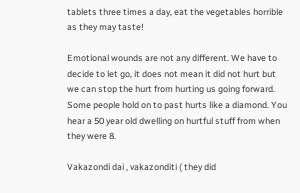tablets three times a day, eat the vegetables horrible as they may taste!

Emotional wounds are not any different. We have to decide to let go, it does not mean it did not hurt but we can stop the hurt from hurting us going forward. Some people hold on to past hurts like a diamond. You hear a 50 year old dwelling on hurtful stuff from when they were 8.

Vakazondi dai , vakazonditi ( they did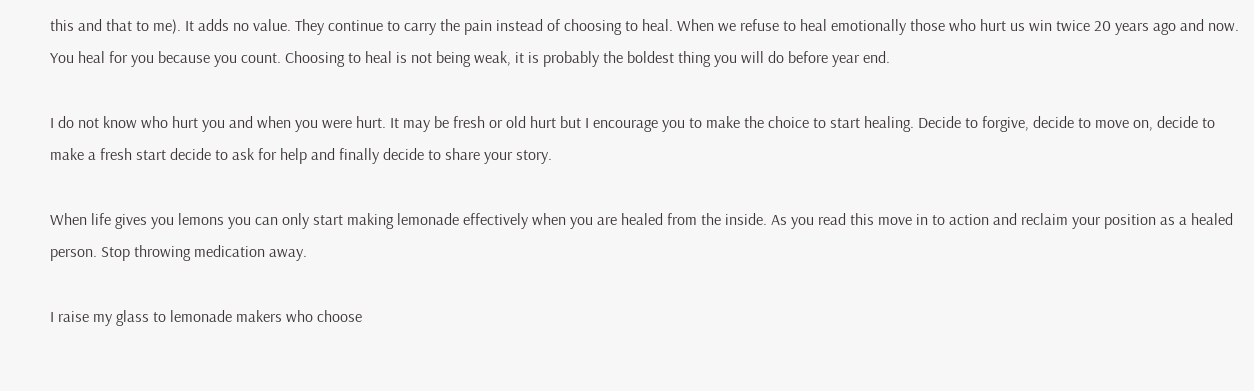this and that to me). It adds no value. They continue to carry the pain instead of choosing to heal. When we refuse to heal emotionally those who hurt us win twice 20 years ago and now. You heal for you because you count. Choosing to heal is not being weak, it is probably the boldest thing you will do before year end.

I do not know who hurt you and when you were hurt. It may be fresh or old hurt but I encourage you to make the choice to start healing. Decide to forgive, decide to move on, decide to make a fresh start decide to ask for help and finally decide to share your story.

When life gives you lemons you can only start making lemonade effectively when you are healed from the inside. As you read this move in to action and reclaim your position as a healed person. Stop throwing medication away.

I raise my glass to lemonade makers who choose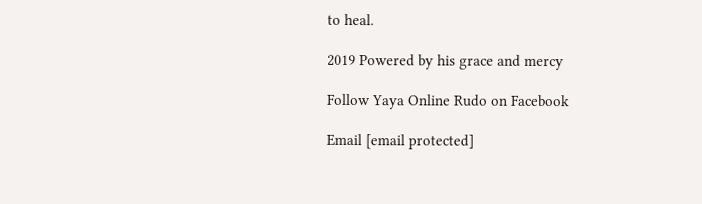to heal.

2019 Powered by his grace and mercy

Follow Yaya Online Rudo on Facebook

Email [email protected]